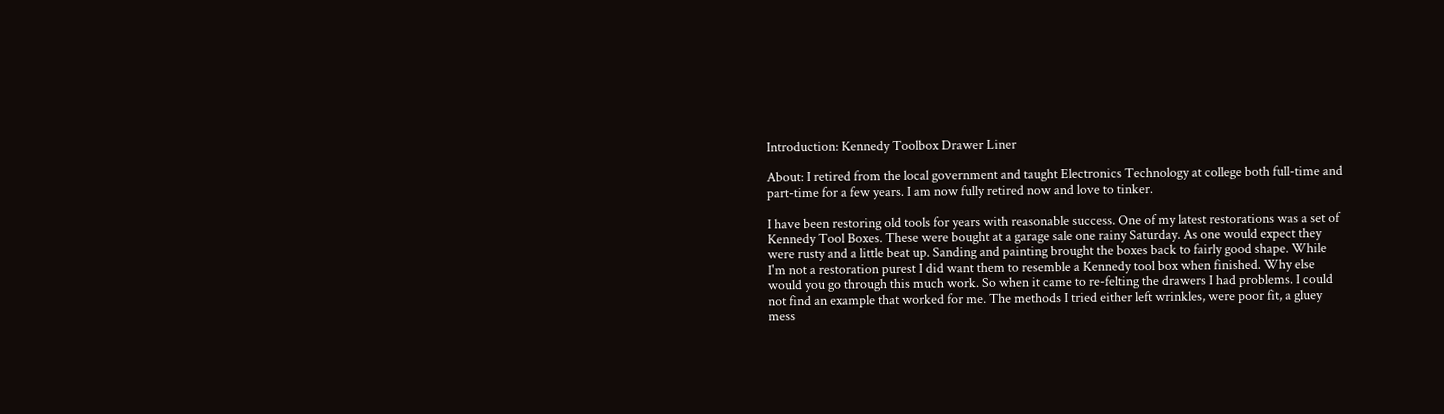Introduction: Kennedy Toolbox Drawer Liner

About: I retired from the local government and taught Electronics Technology at college both full-time and part-time for a few years. I am now fully retired now and love to tinker.

I have been restoring old tools for years with reasonable success. One of my latest restorations was a set of Kennedy Tool Boxes. These were bought at a garage sale one rainy Saturday. As one would expect they were rusty and a little beat up. Sanding and painting brought the boxes back to fairly good shape. While I'm not a restoration purest I did want them to resemble a Kennedy tool box when finished. Why else would you go through this much work. So when it came to re-felting the drawers I had problems. I could not find an example that worked for me. The methods I tried either left wrinkles, were poor fit, a gluey mess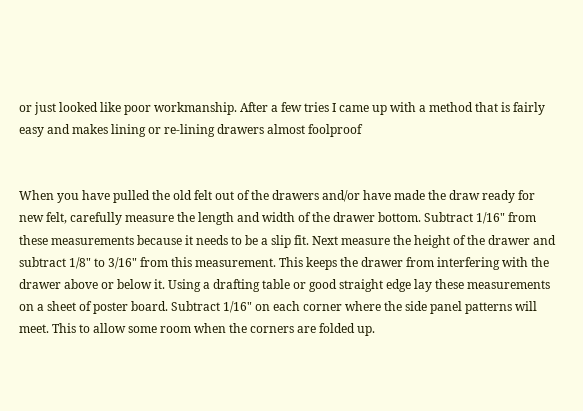or just looked like poor workmanship. After a few tries I came up with a method that is fairly easy and makes lining or re-lining drawers almost foolproof


When you have pulled the old felt out of the drawers and/or have made the draw ready for new felt, carefully measure the length and width of the drawer bottom. Subtract 1/16" from these measurements because it needs to be a slip fit. Next measure the height of the drawer and subtract 1/8" to 3/16" from this measurement. This keeps the drawer from interfering with the drawer above or below it. Using a drafting table or good straight edge lay these measurements on a sheet of poster board. Subtract 1/16" on each corner where the side panel patterns will meet. This to allow some room when the corners are folded up.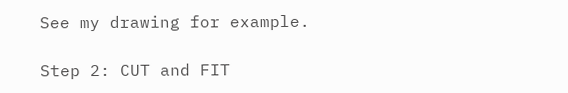See my drawing for example.

Step 2: CUT and FIT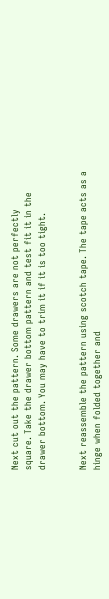Next cut out the pattern. Some drawers are not perfectly
square. Take the drawer bottom pattern and test fit it in the drawer bottom. You may have to trim it if it is too tight.


Next reassemble the pattern using scotch tape. The tape acts as a hinge when folded together and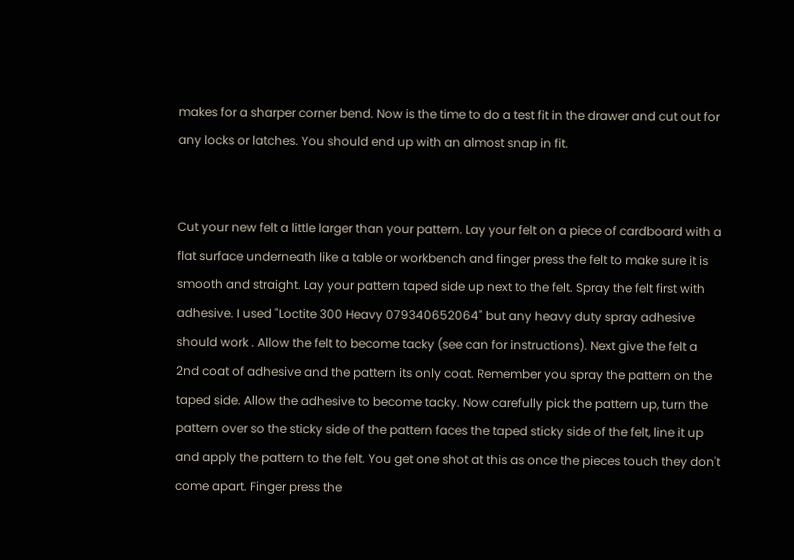makes for a sharper corner bend. Now is the time to do a test fit in the drawer and cut out for any locks or latches. You should end up with an almost snap in fit.


Cut your new felt a little larger than your pattern. Lay your felt on a piece of cardboard with a flat surface underneath like a table or workbench and finger press the felt to make sure it is smooth and straight. Lay your pattern taped side up next to the felt. Spray the felt first with adhesive. I used "Loctite 300 Heavy 079340652064" but any heavy duty spray adhesive should work . Allow the felt to become tacky (see can for instructions). Next give the felt a 2nd coat of adhesive and the pattern its only coat. Remember you spray the pattern on the taped side. Allow the adhesive to become tacky. Now carefully pick the pattern up, turn the pattern over so the sticky side of the pattern faces the taped sticky side of the felt, line it up and apply the pattern to the felt. You get one shot at this as once the pieces touch they don't come apart. Finger press the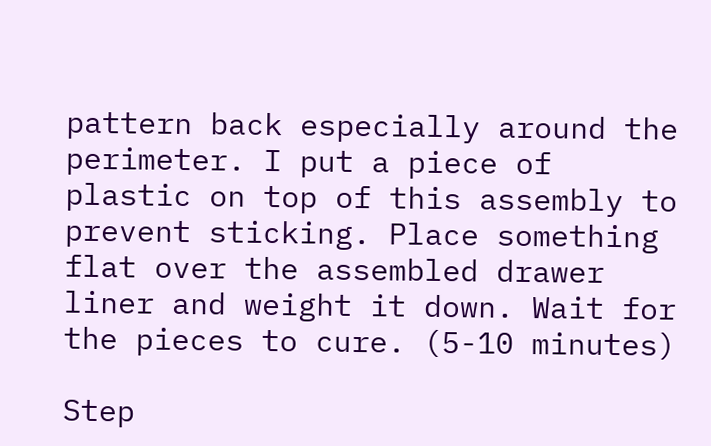pattern back especially around the perimeter. I put a piece of plastic on top of this assembly to prevent sticking. Place something flat over the assembled drawer liner and weight it down. Wait for the pieces to cure. (5-10 minutes)

Step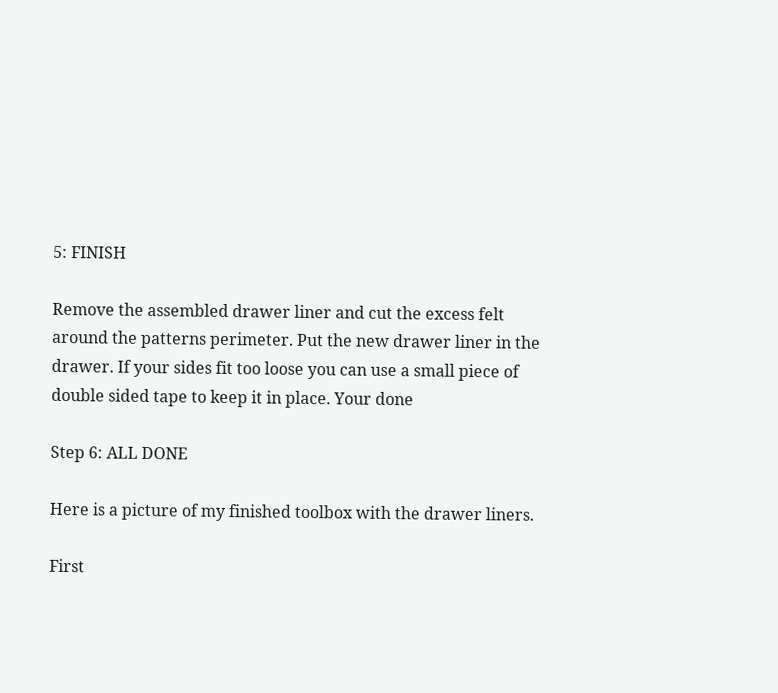5: FINISH

Remove the assembled drawer liner and cut the excess felt around the patterns perimeter. Put the new drawer liner in the drawer. If your sides fit too loose you can use a small piece of double sided tape to keep it in place. Your done

Step 6: ALL DONE

Here is a picture of my finished toolbox with the drawer liners.

First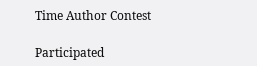Time Author Contest

Participated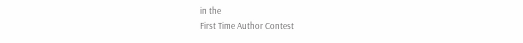in the
First Time Author Contest